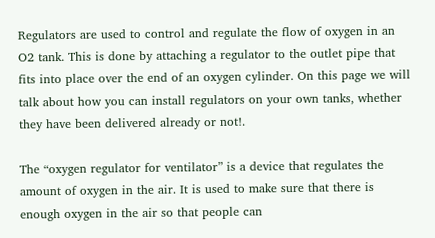Regulators are used to control and regulate the flow of oxygen in an O2 tank. This is done by attaching a regulator to the outlet pipe that fits into place over the end of an oxygen cylinder. On this page we will talk about how you can install regulators on your own tanks, whether they have been delivered already or not!.

The “oxygen regulator for ventilator” is a device that regulates the amount of oxygen in the air. It is used to make sure that there is enough oxygen in the air so that people can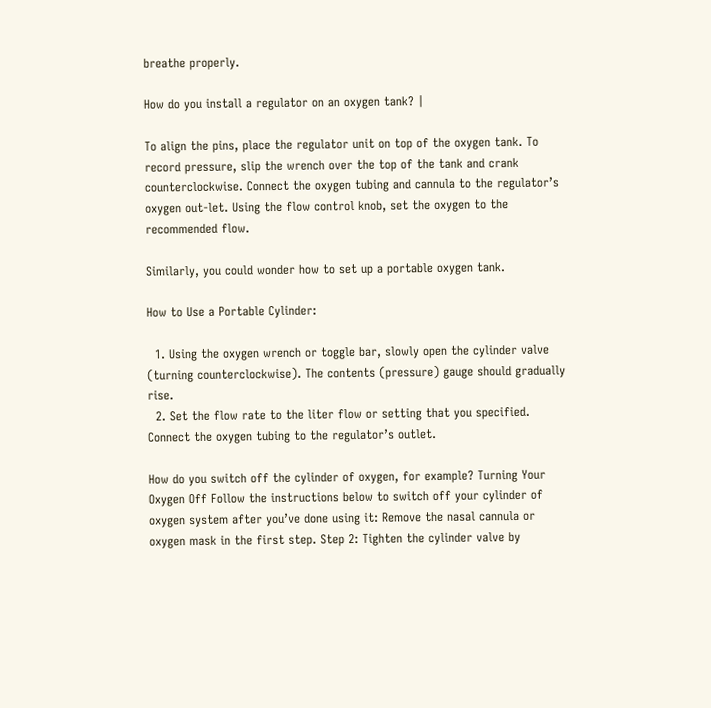breathe properly.

How do you install a regulator on an oxygen tank? |

To align the pins, place the regulator unit on top of the oxygen tank. To record pressure, slip the wrench over the top of the tank and crank counterclockwise. Connect the oxygen tubing and cannula to the regulator’s oxygen out-let. Using the flow control knob, set the oxygen to the recommended flow.

Similarly, you could wonder how to set up a portable oxygen tank.

How to Use a Portable Cylinder:

  1. Using the oxygen wrench or toggle bar, slowly open the cylinder valve (turning counterclockwise). The contents (pressure) gauge should gradually rise.
  2. Set the flow rate to the liter flow or setting that you specified. Connect the oxygen tubing to the regulator’s outlet.

How do you switch off the cylinder of oxygen, for example? Turning Your Oxygen Off Follow the instructions below to switch off your cylinder of oxygen system after you’ve done using it: Remove the nasal cannula or oxygen mask in the first step. Step 2: Tighten the cylinder valve by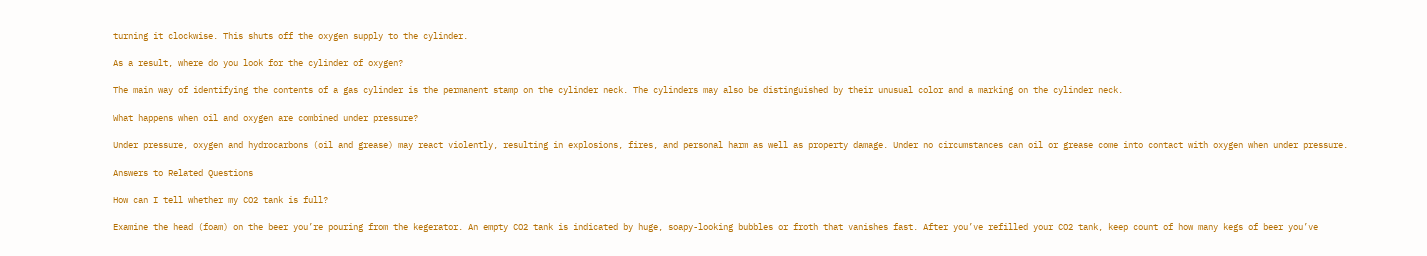turning it clockwise. This shuts off the oxygen supply to the cylinder.

As a result, where do you look for the cylinder of oxygen?

The main way of identifying the contents of a gas cylinder is the permanent stamp on the cylinder neck. The cylinders may also be distinguished by their unusual color and a marking on the cylinder neck.

What happens when oil and oxygen are combined under pressure?

Under pressure, oxygen and hydrocarbons (oil and grease) may react violently, resulting in explosions, fires, and personal harm as well as property damage. Under no circumstances can oil or grease come into contact with oxygen when under pressure.

Answers to Related Questions

How can I tell whether my CO2 tank is full?

Examine the head (foam) on the beer you’re pouring from the kegerator. An empty CO2 tank is indicated by huge, soapy-looking bubbles or froth that vanishes fast. After you’ve refilled your CO2 tank, keep count of how many kegs of beer you’ve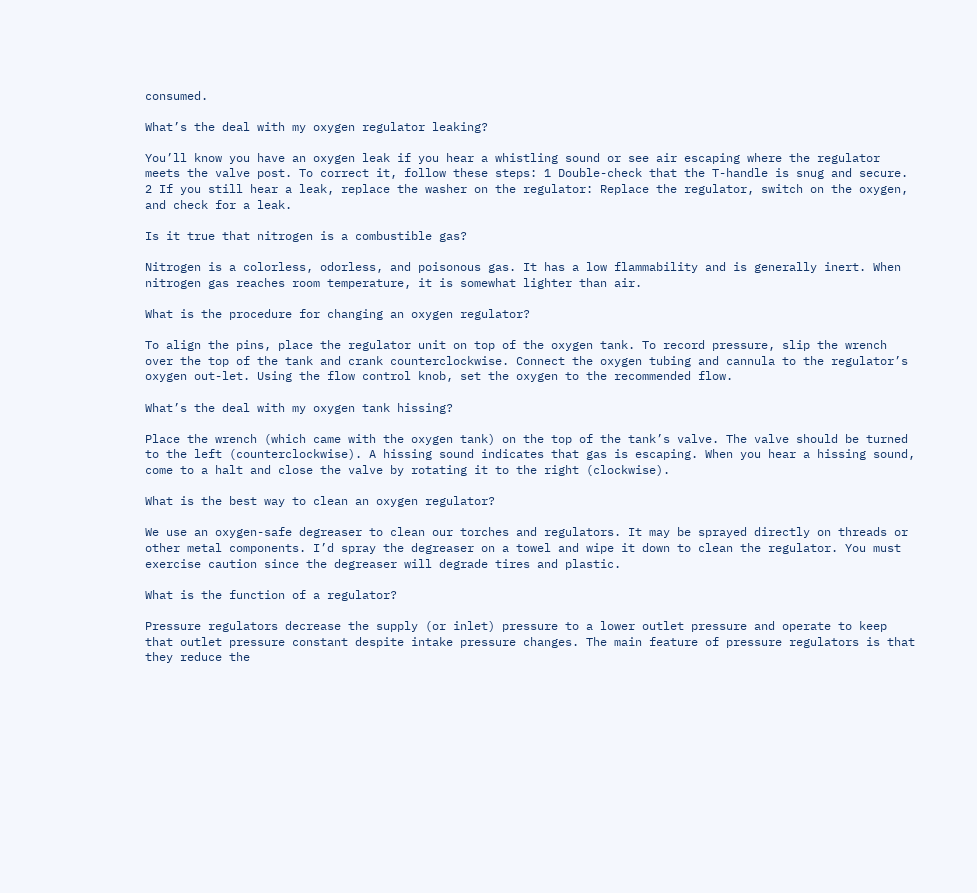consumed.

What’s the deal with my oxygen regulator leaking?

You’ll know you have an oxygen leak if you hear a whistling sound or see air escaping where the regulator meets the valve post. To correct it, follow these steps: 1 Double-check that the T-handle is snug and secure. 2 If you still hear a leak, replace the washer on the regulator: Replace the regulator, switch on the oxygen, and check for a leak.

Is it true that nitrogen is a combustible gas?

Nitrogen is a colorless, odorless, and poisonous gas. It has a low flammability and is generally inert. When nitrogen gas reaches room temperature, it is somewhat lighter than air.

What is the procedure for changing an oxygen regulator?

To align the pins, place the regulator unit on top of the oxygen tank. To record pressure, slip the wrench over the top of the tank and crank counterclockwise. Connect the oxygen tubing and cannula to the regulator’s oxygen out-let. Using the flow control knob, set the oxygen to the recommended flow.

What’s the deal with my oxygen tank hissing?

Place the wrench (which came with the oxygen tank) on the top of the tank’s valve. The valve should be turned to the left (counterclockwise). A hissing sound indicates that gas is escaping. When you hear a hissing sound, come to a halt and close the valve by rotating it to the right (clockwise).

What is the best way to clean an oxygen regulator?

We use an oxygen-safe degreaser to clean our torches and regulators. It may be sprayed directly on threads or other metal components. I’d spray the degreaser on a towel and wipe it down to clean the regulator. You must exercise caution since the degreaser will degrade tires and plastic.

What is the function of a regulator?

Pressure regulators decrease the supply (or inlet) pressure to a lower outlet pressure and operate to keep that outlet pressure constant despite intake pressure changes. The main feature of pressure regulators is that they reduce the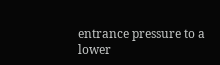entrance pressure to a lower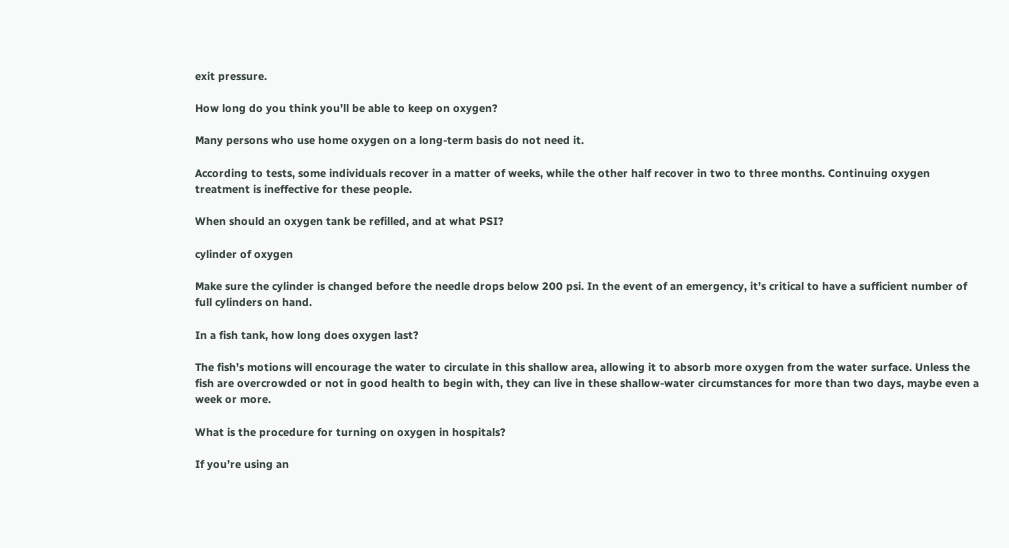exit pressure.

How long do you think you’ll be able to keep on oxygen?

Many persons who use home oxygen on a long-term basis do not need it.

According to tests, some individuals recover in a matter of weeks, while the other half recover in two to three months. Continuing oxygen treatment is ineffective for these people.

When should an oxygen tank be refilled, and at what PSI?

cylinder of oxygen

Make sure the cylinder is changed before the needle drops below 200 psi. In the event of an emergency, it’s critical to have a sufficient number of full cylinders on hand.

In a fish tank, how long does oxygen last?

The fish’s motions will encourage the water to circulate in this shallow area, allowing it to absorb more oxygen from the water surface. Unless the fish are overcrowded or not in good health to begin with, they can live in these shallow-water circumstances for more than two days, maybe even a week or more.

What is the procedure for turning on oxygen in hospitals?

If you’re using an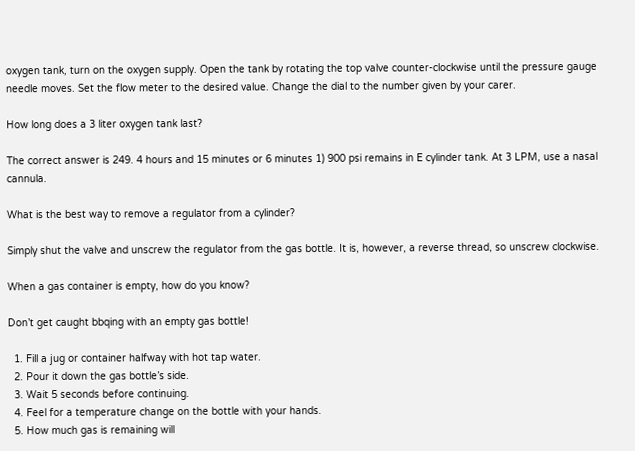oxygen tank, turn on the oxygen supply. Open the tank by rotating the top valve counter-clockwise until the pressure gauge needle moves. Set the flow meter to the desired value. Change the dial to the number given by your carer.

How long does a 3 liter oxygen tank last?

The correct answer is 249. 4 hours and 15 minutes or 6 minutes 1) 900 psi remains in E cylinder tank. At 3 LPM, use a nasal cannula.

What is the best way to remove a regulator from a cylinder?

Simply shut the valve and unscrew the regulator from the gas bottle. It is, however, a reverse thread, so unscrew clockwise.

When a gas container is empty, how do you know?

Don’t get caught bbqing with an empty gas bottle!

  1. Fill a jug or container halfway with hot tap water.
  2. Pour it down the gas bottle’s side.
  3. Wait 5 seconds before continuing.
  4. Feel for a temperature change on the bottle with your hands.
  5. How much gas is remaining will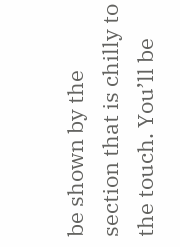be shown by the section that is chilly to the touch. You’ll be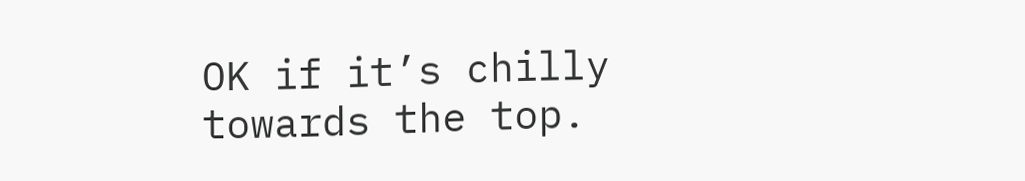OK if it’s chilly towards the top.